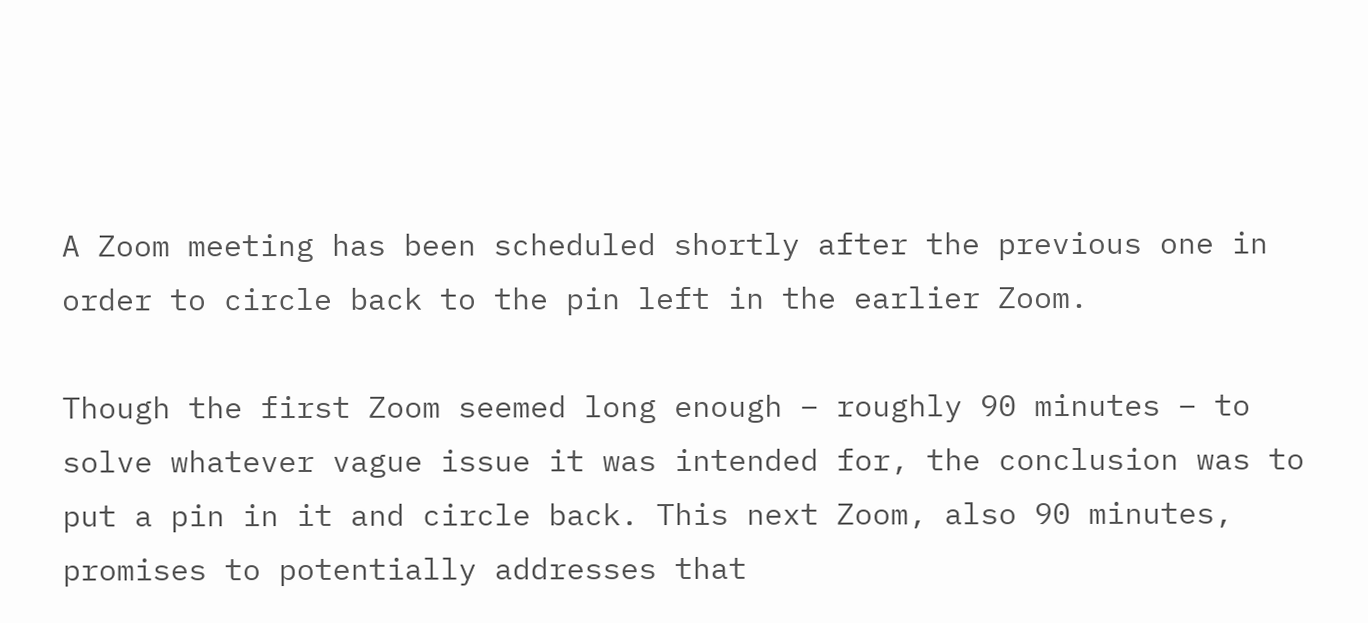A Zoom meeting has been scheduled shortly after the previous one in order to circle back to the pin left in the earlier Zoom.

Though the first Zoom seemed long enough – roughly 90 minutes – to solve whatever vague issue it was intended for, the conclusion was to put a pin in it and circle back. This next Zoom, also 90 minutes, promises to potentially addresses that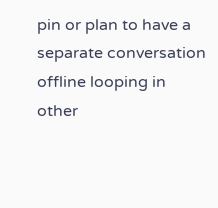pin or plan to have a separate conversation offline looping in other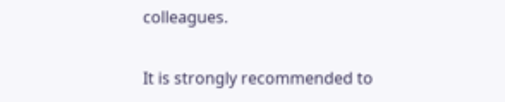colleagues.

It is strongly recommended to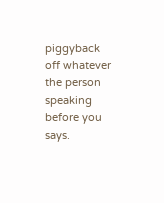piggyback off whatever the person speaking before you says.